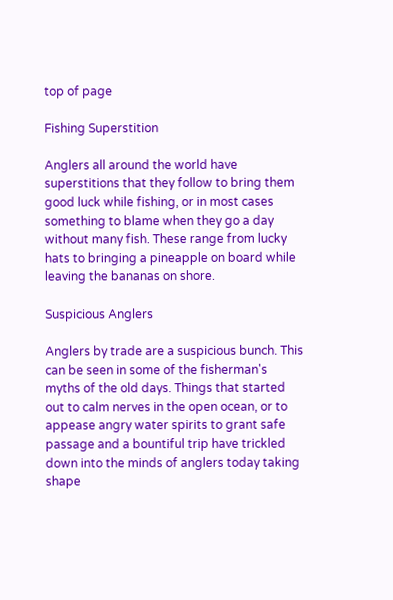top of page

Fishing Superstition

Anglers all around the world have superstitions that they follow to bring them good luck while fishing, or in most cases something to blame when they go a day without many fish. These range from lucky hats to bringing a pineapple on board while leaving the bananas on shore.

Suspicious Anglers

Anglers by trade are a suspicious bunch. This can be seen in some of the fisherman's myths of the old days. Things that started out to calm nerves in the open ocean, or to appease angry water spirits to grant safe passage and a bountiful trip have trickled down into the minds of anglers today taking shape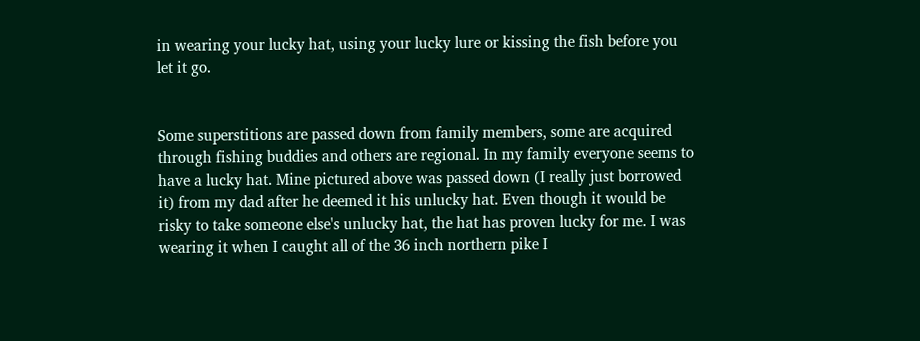in wearing your lucky hat, using your lucky lure or kissing the fish before you let it go.


Some superstitions are passed down from family members, some are acquired through fishing buddies and others are regional. In my family everyone seems to have a lucky hat. Mine pictured above was passed down (I really just borrowed it) from my dad after he deemed it his unlucky hat. Even though it would be risky to take someone else's unlucky hat, the hat has proven lucky for me. I was wearing it when I caught all of the 36 inch northern pike I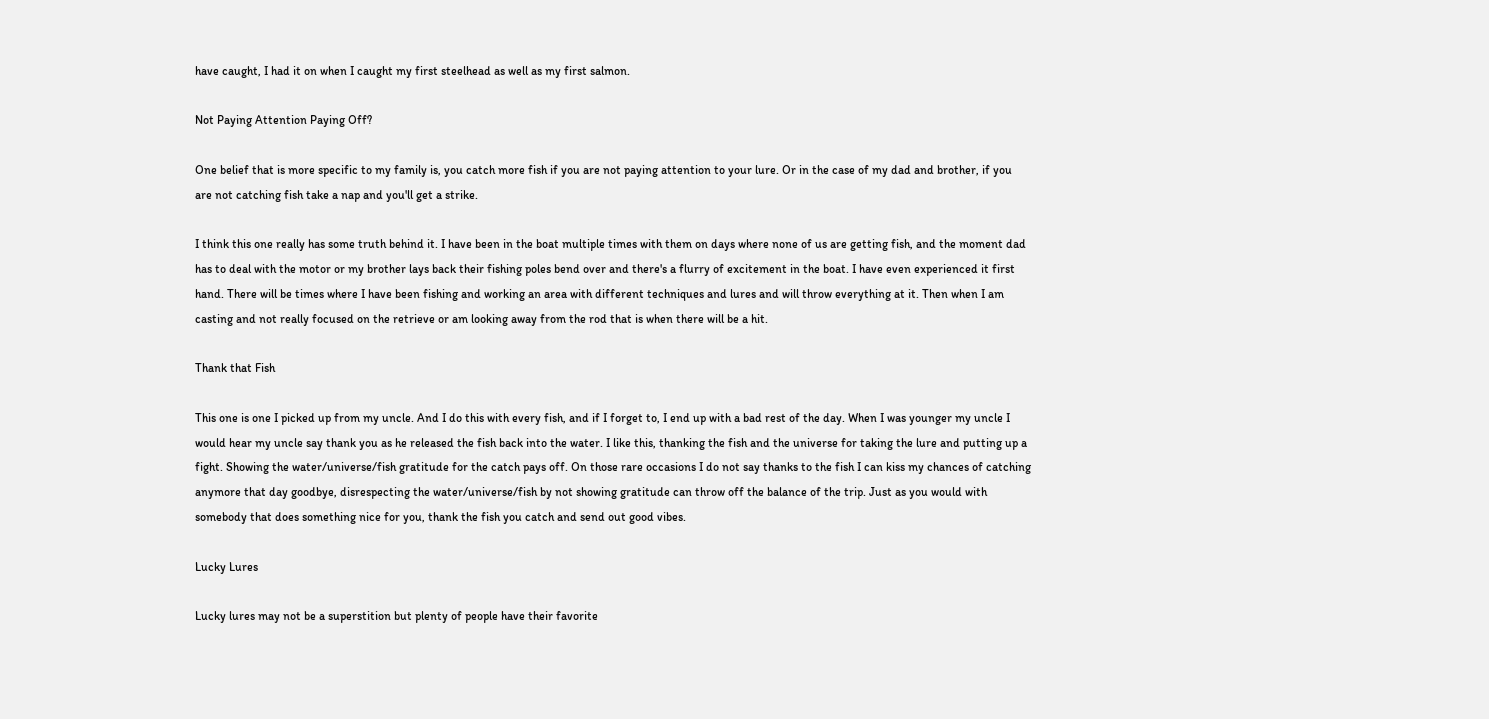have caught, I had it on when I caught my first steelhead as well as my first salmon.

Not Paying Attention Paying Off?

One belief that is more specific to my family is, you catch more fish if you are not paying attention to your lure. Or in the case of my dad and brother, if you are not catching fish take a nap and you'll get a strike.

I think this one really has some truth behind it. I have been in the boat multiple times with them on days where none of us are getting fish, and the moment dad has to deal with the motor or my brother lays back their fishing poles bend over and there's a flurry of excitement in the boat. I have even experienced it first hand. There will be times where I have been fishing and working an area with different techniques and lures and will throw everything at it. Then when I am casting and not really focused on the retrieve or am looking away from the rod that is when there will be a hit.

Thank that Fish

This one is one I picked up from my uncle. And I do this with every fish, and if I forget to, I end up with a bad rest of the day. When I was younger my uncle I would hear my uncle say thank you as he released the fish back into the water. I like this, thanking the fish and the universe for taking the lure and putting up a fight. Showing the water/universe/fish gratitude for the catch pays off. On those rare occasions I do not say thanks to the fish I can kiss my chances of catching anymore that day goodbye, disrespecting the water/universe/fish by not showing gratitude can throw off the balance of the trip. Just as you would with somebody that does something nice for you, thank the fish you catch and send out good vibes.

Lucky Lures

Lucky lures may not be a superstition but plenty of people have their favorite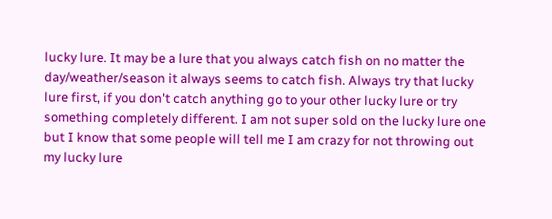lucky lure. It may be a lure that you always catch fish on no matter the day/weather/season it always seems to catch fish. Always try that lucky lure first, if you don't catch anything go to your other lucky lure or try something completely different. I am not super sold on the lucky lure one but I know that some people will tell me I am crazy for not throwing out my lucky lure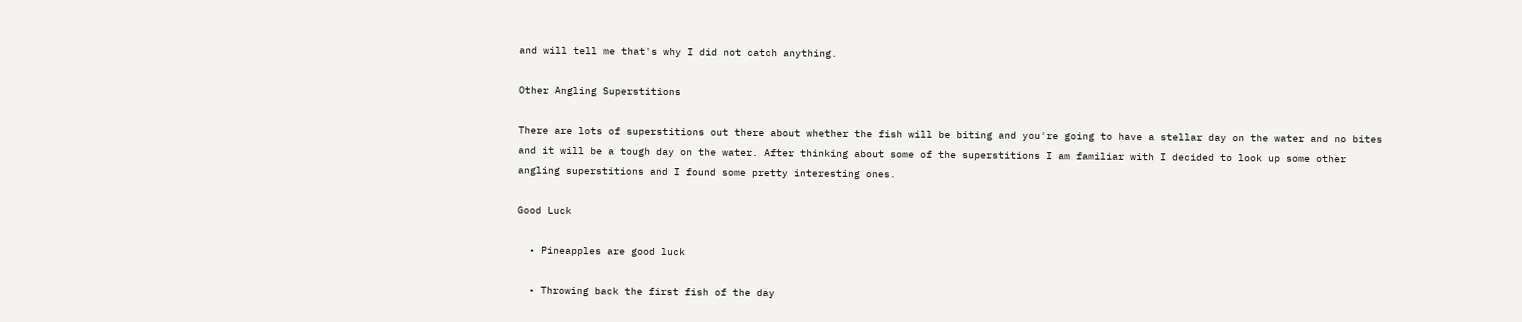and will tell me that's why I did not catch anything.

Other Angling Superstitions

There are lots of superstitions out there about whether the fish will be biting and you're going to have a stellar day on the water and no bites and it will be a tough day on the water. After thinking about some of the superstitions I am familiar with I decided to look up some other angling superstitions and I found some pretty interesting ones.

Good Luck

  • Pineapples are good luck

  • Throwing back the first fish of the day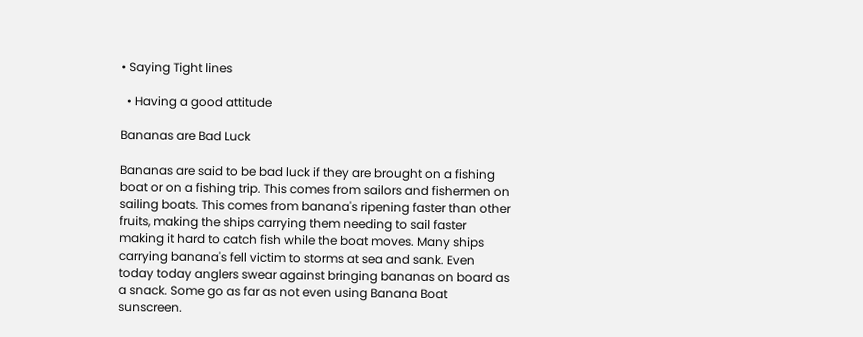• Saying Tight lines

  • Having a good attitude

Bananas are Bad Luck

Bananas are said to be bad luck if they are brought on a fishing boat or on a fishing trip. This comes from sailors and fishermen on sailing boats. This comes from banana's ripening faster than other fruits, making the ships carrying them needing to sail faster making it hard to catch fish while the boat moves. Many ships carrying banana's fell victim to storms at sea and sank. Even today today anglers swear against bringing bananas on board as a snack. Some go as far as not even using Banana Boat sunscreen.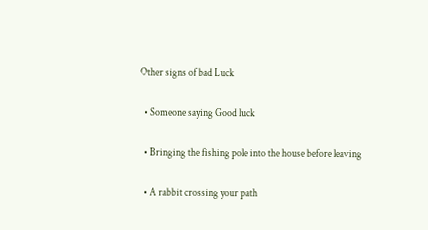Other signs of bad Luck

  • Someone saying Good luck

  • Bringing the fishing pole into the house before leaving

  • A rabbit crossing your path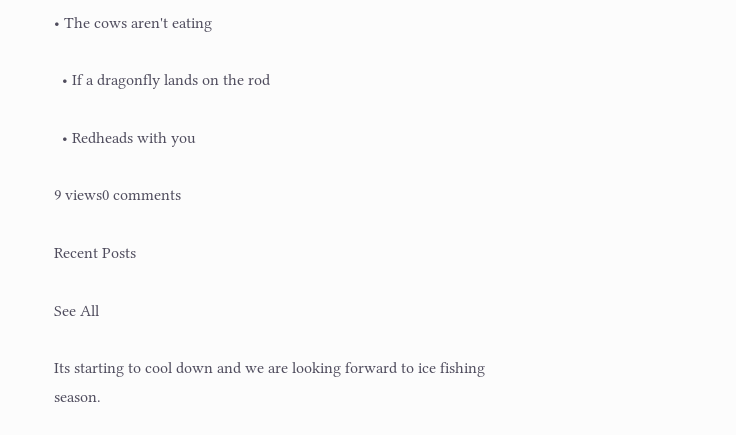• The cows aren't eating

  • If a dragonfly lands on the rod

  • Redheads with you

9 views0 comments

Recent Posts

See All

Its starting to cool down and we are looking forward to ice fishing season.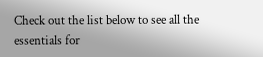Check out the list below to see all the essentials for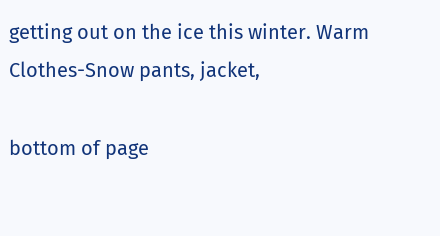getting out on the ice this winter. Warm Clothes-Snow pants, jacket,

bottom of page